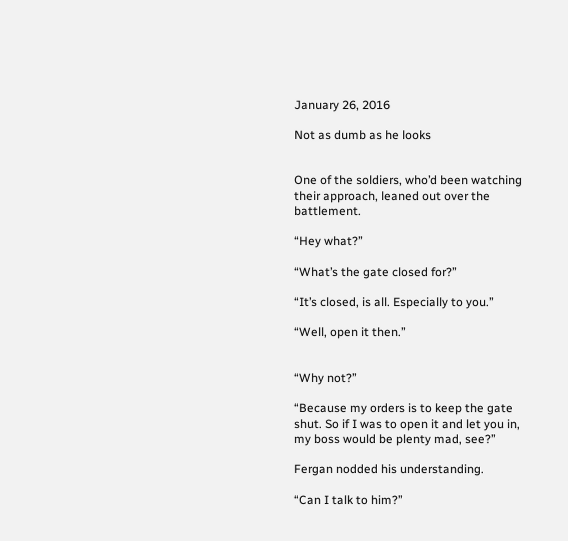January 26, 2016

Not as dumb as he looks


One of the soldiers, who’d been watching their approach, leaned out over the battlement.

“Hey what?”

“What’s the gate closed for?”

“It’s closed, is all. Especially to you.”

“Well, open it then.”


“Why not?”

“Because my orders is to keep the gate shut. So if I was to open it and let you in, my boss would be plenty mad, see?”

Fergan nodded his understanding.

“Can I talk to him?”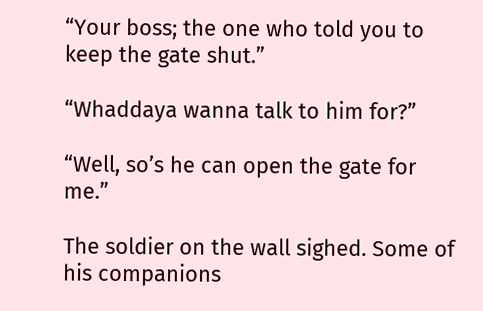“Your boss; the one who told you to keep the gate shut.”

“Whaddaya wanna talk to him for?”

“Well, so’s he can open the gate for me.”

The soldier on the wall sighed. Some of his companions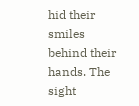hid their smiles behind their hands. The sight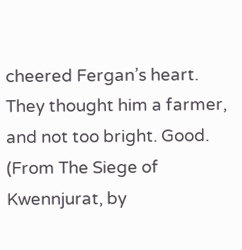cheered Fergan’s heart. They thought him a farmer, and not too bright. Good. (From The Siege of Kwennjurat, by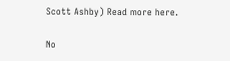Scott Ashby) Read more here.

No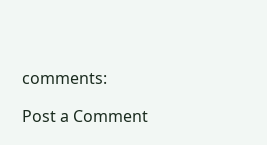comments:

Post a Comment